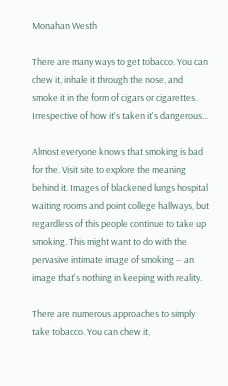Monahan Westh

There are many ways to get tobacco. You can chew it, inhale it through the nose, and smoke it in the form of cigars or cigarettes. Irrespective of how it's taken it's dangerous...

Almost everyone knows that smoking is bad for the. Visit site to explore the meaning behind it. Images of blackened lungs hospital waiting rooms and point college hallways, but regardless of this people continue to take up smoking. This might want to do with the pervasive intimate image of smoking -- an image that's nothing in keeping with reality.

There are numerous approaches to simply take tobacco. You can chew it,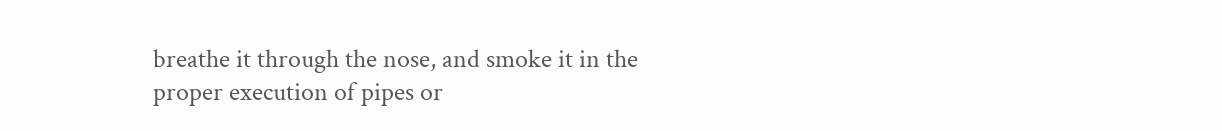breathe it through the nose, and smoke it in the proper execution of pipes or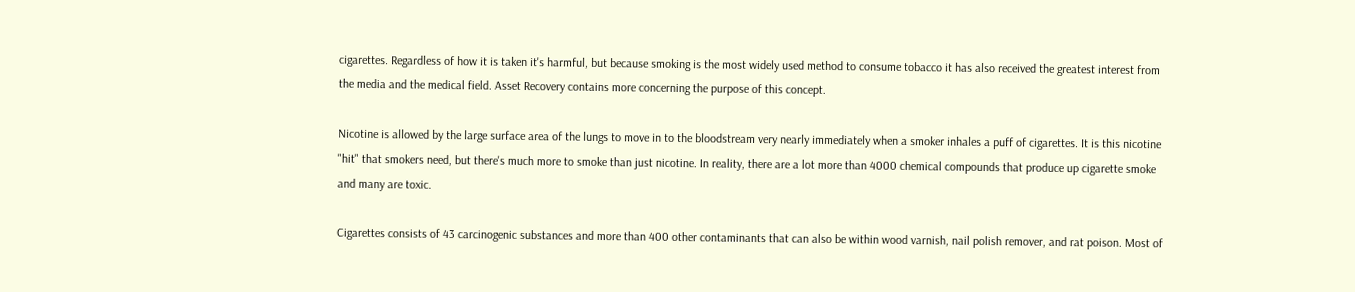cigarettes. Regardless of how it is taken it's harmful, but because smoking is the most widely used method to consume tobacco it has also received the greatest interest from the media and the medical field. Asset Recovery contains more concerning the purpose of this concept.

Nicotine is allowed by the large surface area of the lungs to move in to the bloodstream very nearly immediately when a smoker inhales a puff of cigarettes. It is this nicotine "hit" that smokers need, but there's much more to smoke than just nicotine. In reality, there are a lot more than 4000 chemical compounds that produce up cigarette smoke and many are toxic.

Cigarettes consists of 43 carcinogenic substances and more than 400 other contaminants that can also be within wood varnish, nail polish remover, and rat poison. Most of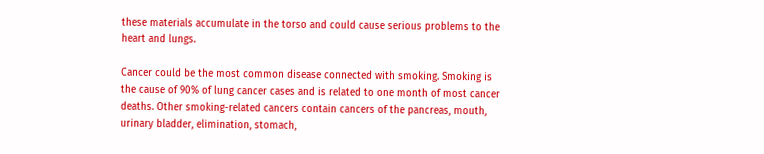these materials accumulate in the torso and could cause serious problems to the heart and lungs.

Cancer could be the most common disease connected with smoking. Smoking is the cause of 90% of lung cancer cases and is related to one month of most cancer deaths. Other smoking-related cancers contain cancers of the pancreas, mouth, urinary bladder, elimination, stomach,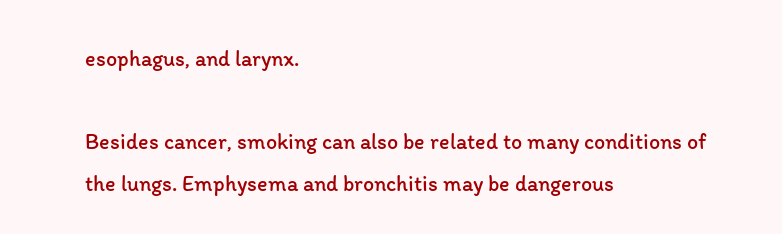esophagus, and larynx.

Besides cancer, smoking can also be related to many conditions of the lungs. Emphysema and bronchitis may be dangerous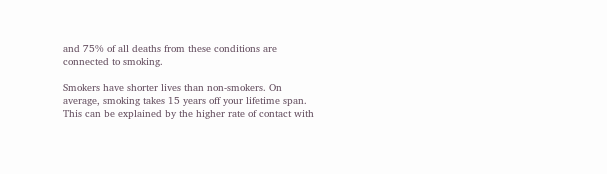and 75% of all deaths from these conditions are connected to smoking.

Smokers have shorter lives than non-smokers. On average, smoking takes 15 years off your lifetime span. This can be explained by the higher rate of contact with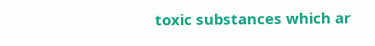toxic substances which ar